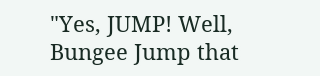"Yes, JUMP! Well, Bungee Jump that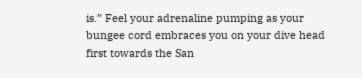is.” Feel your adrenaline pumping as your bungee cord embraces you on your dive head first towards the San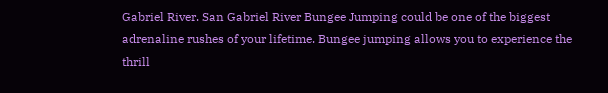Gabriel River. San Gabriel River Bungee Jumping could be one of the biggest adrenaline rushes of your lifetime. Bungee jumping allows you to experience the thrill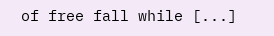of free fall while [...]